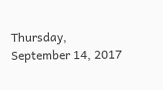Thursday, September 14, 2017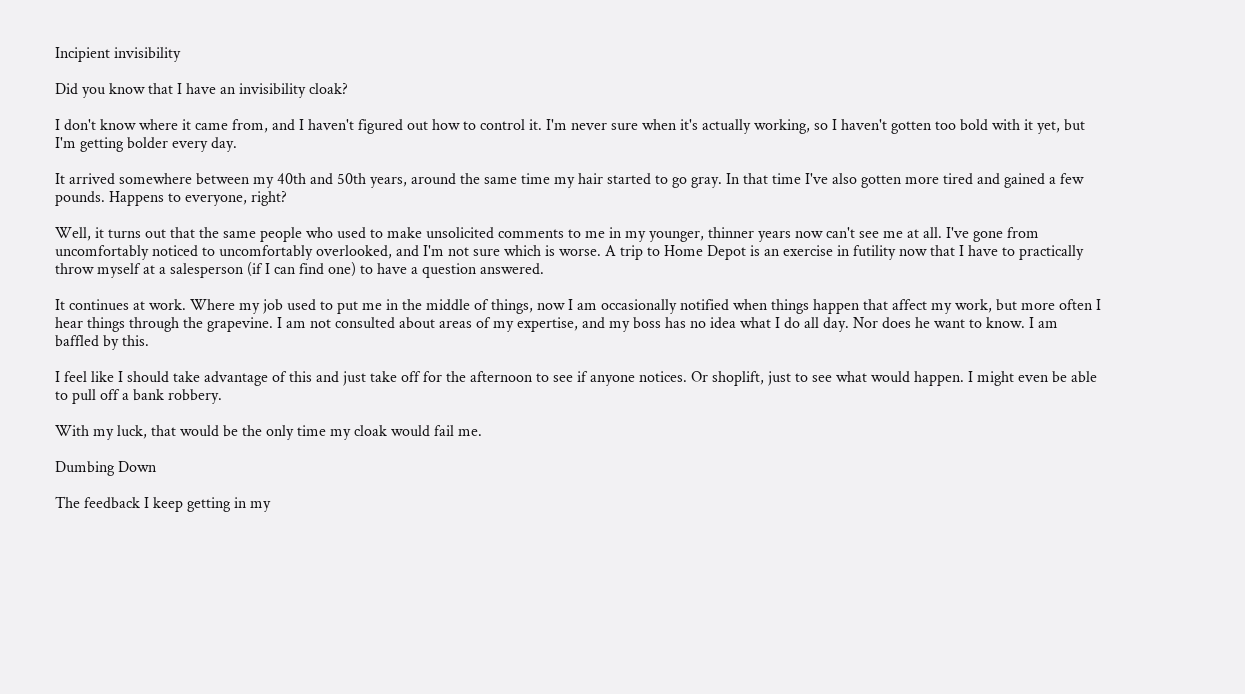Incipient invisibility

Did you know that I have an invisibility cloak?

I don't know where it came from, and I haven't figured out how to control it. I'm never sure when it's actually working, so I haven't gotten too bold with it yet, but I'm getting bolder every day.

It arrived somewhere between my 40th and 50th years, around the same time my hair started to go gray. In that time I've also gotten more tired and gained a few pounds. Happens to everyone, right?

Well, it turns out that the same people who used to make unsolicited comments to me in my younger, thinner years now can't see me at all. I've gone from uncomfortably noticed to uncomfortably overlooked, and I'm not sure which is worse. A trip to Home Depot is an exercise in futility now that I have to practically throw myself at a salesperson (if I can find one) to have a question answered.

It continues at work. Where my job used to put me in the middle of things, now I am occasionally notified when things happen that affect my work, but more often I hear things through the grapevine. I am not consulted about areas of my expertise, and my boss has no idea what I do all day. Nor does he want to know. I am baffled by this.

I feel like I should take advantage of this and just take off for the afternoon to see if anyone notices. Or shoplift, just to see what would happen. I might even be able to pull off a bank robbery.

With my luck, that would be the only time my cloak would fail me.

Dumbing Down

The feedback I keep getting in my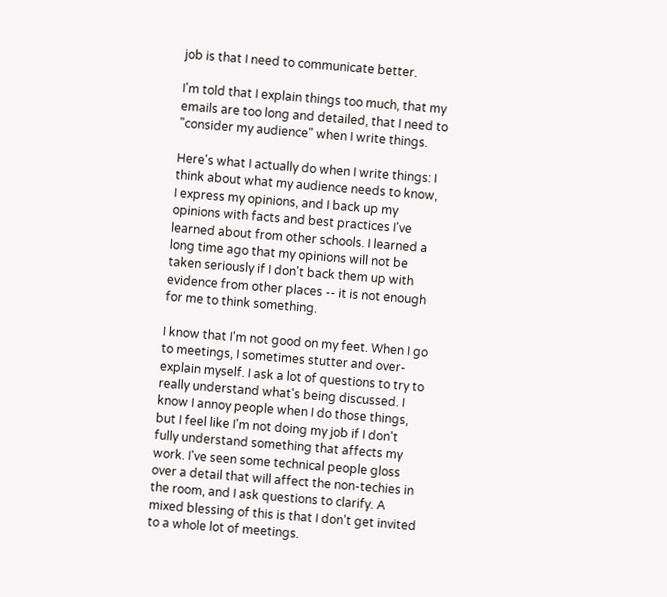job is that I need to communicate better.

I'm told that I explain things too much, that my emails are too long and detailed, that I need to "consider my audience" when I write things.

Here's what I actually do when I write things: I think about what my audience needs to know, I express my opinions, and I back up my opinions with facts and best practices I've learned about from other schools. I learned a long time ago that my opinions will not be taken seriously if I don't back them up with evidence from other places -- it is not enough for me to think something.

I know that I'm not good on my feet. When I go to meetings, I sometimes stutter and over-explain myself. I ask a lot of questions to try to really understand what's being discussed. I know I annoy people when I do those things, but I feel like I'm not doing my job if I don't fully understand something that affects my work. I've seen some technical people gloss over a detail that will affect the non-techies in the room, and I ask questions to clarify. A mixed blessing of this is that I don't get invited to a whole lot of meetings.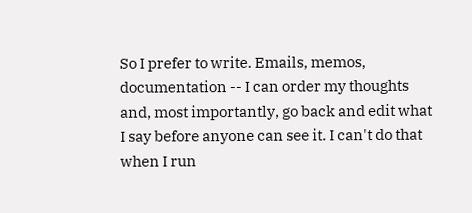So I prefer to write. Emails, memos, documentation -- I can order my thoughts and, most importantly, go back and edit what I say before anyone can see it. I can't do that when I run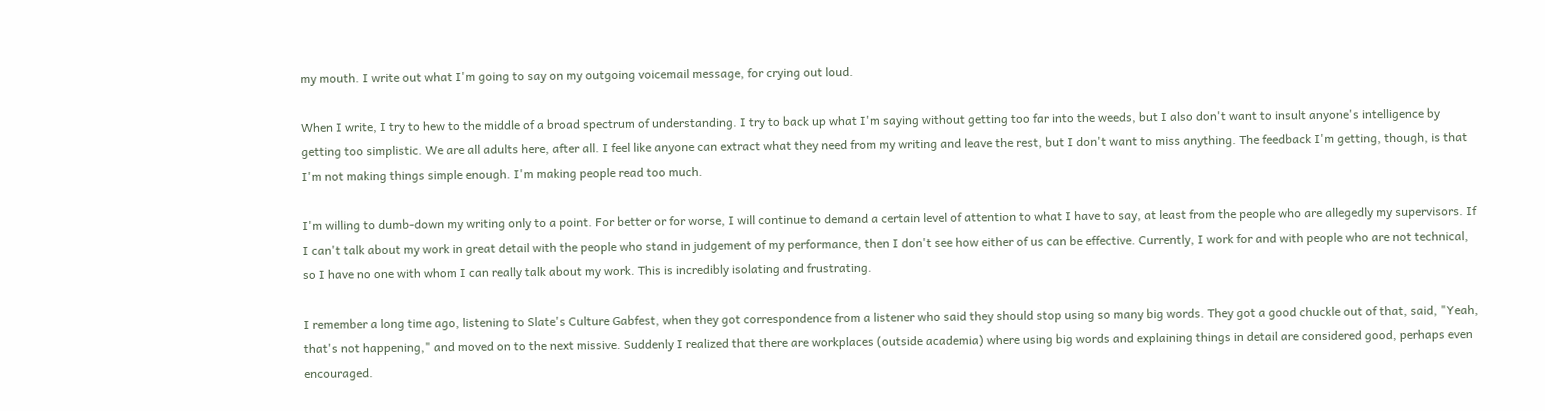my mouth. I write out what I'm going to say on my outgoing voicemail message, for crying out loud.

When I write, I try to hew to the middle of a broad spectrum of understanding. I try to back up what I'm saying without getting too far into the weeds, but I also don't want to insult anyone's intelligence by getting too simplistic. We are all adults here, after all. I feel like anyone can extract what they need from my writing and leave the rest, but I don't want to miss anything. The feedback I'm getting, though, is that I'm not making things simple enough. I'm making people read too much.

I'm willing to dumb-down my writing only to a point. For better or for worse, I will continue to demand a certain level of attention to what I have to say, at least from the people who are allegedly my supervisors. If I can't talk about my work in great detail with the people who stand in judgement of my performance, then I don't see how either of us can be effective. Currently, I work for and with people who are not technical, so I have no one with whom I can really talk about my work. This is incredibly isolating and frustrating.

I remember a long time ago, listening to Slate's Culture Gabfest, when they got correspondence from a listener who said they should stop using so many big words. They got a good chuckle out of that, said, "Yeah, that's not happening," and moved on to the next missive. Suddenly I realized that there are workplaces (outside academia) where using big words and explaining things in detail are considered good, perhaps even encouraged.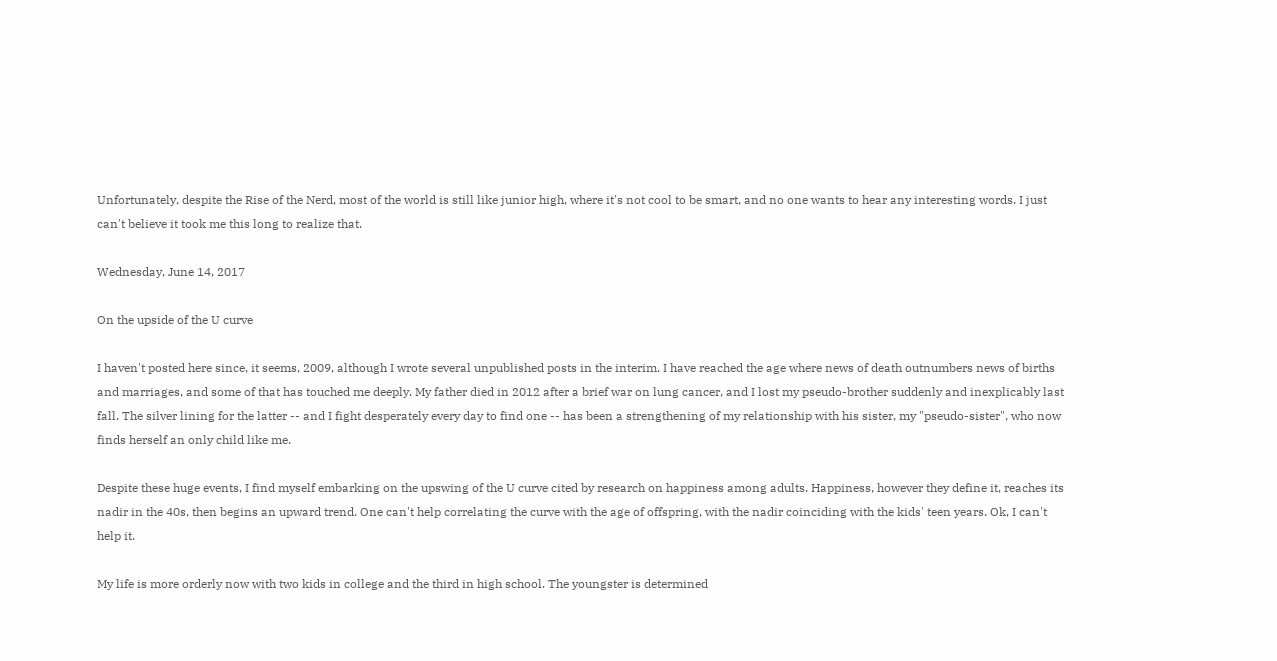Unfortunately, despite the Rise of the Nerd, most of the world is still like junior high, where it's not cool to be smart, and no one wants to hear any interesting words. I just can't believe it took me this long to realize that.

Wednesday, June 14, 2017

On the upside of the U curve

I haven't posted here since, it seems, 2009, although I wrote several unpublished posts in the interim. I have reached the age where news of death outnumbers news of births and marriages, and some of that has touched me deeply. My father died in 2012 after a brief war on lung cancer, and I lost my pseudo-brother suddenly and inexplicably last fall. The silver lining for the latter -- and I fight desperately every day to find one -- has been a strengthening of my relationship with his sister, my "pseudo-sister", who now finds herself an only child like me.

Despite these huge events, I find myself embarking on the upswing of the U curve cited by research on happiness among adults. Happiness, however they define it, reaches its nadir in the 40s, then begins an upward trend. One can't help correlating the curve with the age of offspring, with the nadir coinciding with the kids' teen years. Ok, I can't help it.

My life is more orderly now with two kids in college and the third in high school. The youngster is determined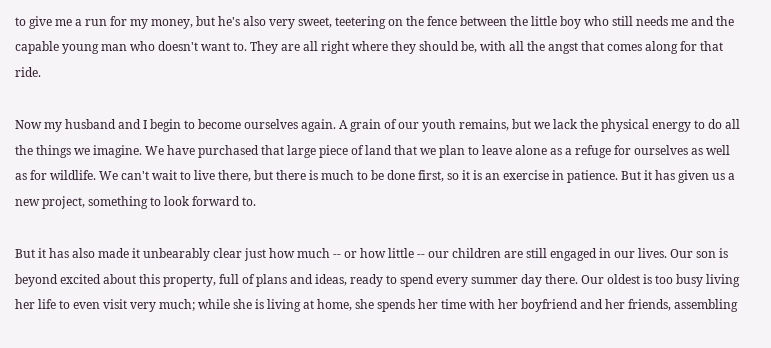to give me a run for my money, but he's also very sweet, teetering on the fence between the little boy who still needs me and the capable young man who doesn't want to. They are all right where they should be, with all the angst that comes along for that ride.

Now my husband and I begin to become ourselves again. A grain of our youth remains, but we lack the physical energy to do all the things we imagine. We have purchased that large piece of land that we plan to leave alone as a refuge for ourselves as well as for wildlife. We can't wait to live there, but there is much to be done first, so it is an exercise in patience. But it has given us a new project, something to look forward to.

But it has also made it unbearably clear just how much -- or how little -- our children are still engaged in our lives. Our son is beyond excited about this property, full of plans and ideas, ready to spend every summer day there. Our oldest is too busy living her life to even visit very much; while she is living at home, she spends her time with her boyfriend and her friends, assembling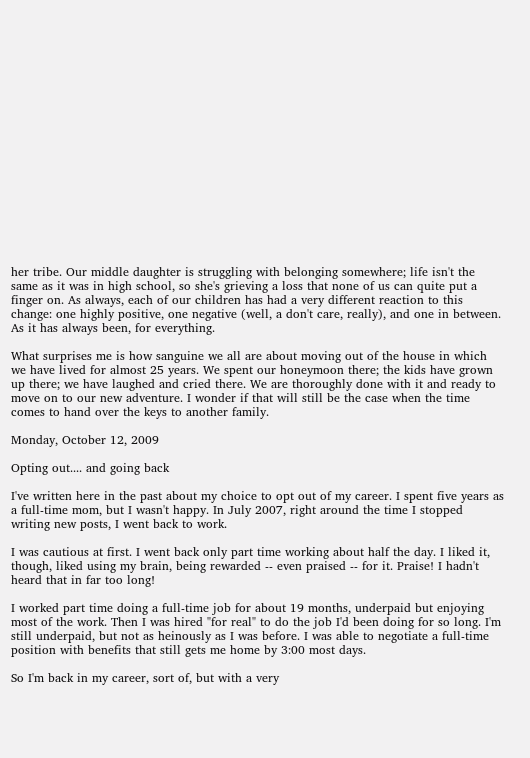her tribe. Our middle daughter is struggling with belonging somewhere; life isn't the same as it was in high school, so she's grieving a loss that none of us can quite put a finger on. As always, each of our children has had a very different reaction to this change: one highly positive, one negative (well, a don't care, really), and one in between. As it has always been, for everything.

What surprises me is how sanguine we all are about moving out of the house in which we have lived for almost 25 years. We spent our honeymoon there; the kids have grown up there; we have laughed and cried there. We are thoroughly done with it and ready to move on to our new adventure. I wonder if that will still be the case when the time comes to hand over the keys to another family.

Monday, October 12, 2009

Opting out.... and going back

I've written here in the past about my choice to opt out of my career. I spent five years as a full-time mom, but I wasn't happy. In July 2007, right around the time I stopped writing new posts, I went back to work.

I was cautious at first. I went back only part time working about half the day. I liked it, though, liked using my brain, being rewarded -- even praised -- for it. Praise! I hadn't heard that in far too long!

I worked part time doing a full-time job for about 19 months, underpaid but enjoying most of the work. Then I was hired "for real" to do the job I'd been doing for so long. I'm still underpaid, but not as heinously as I was before. I was able to negotiate a full-time position with benefits that still gets me home by 3:00 most days.

So I'm back in my career, sort of, but with a very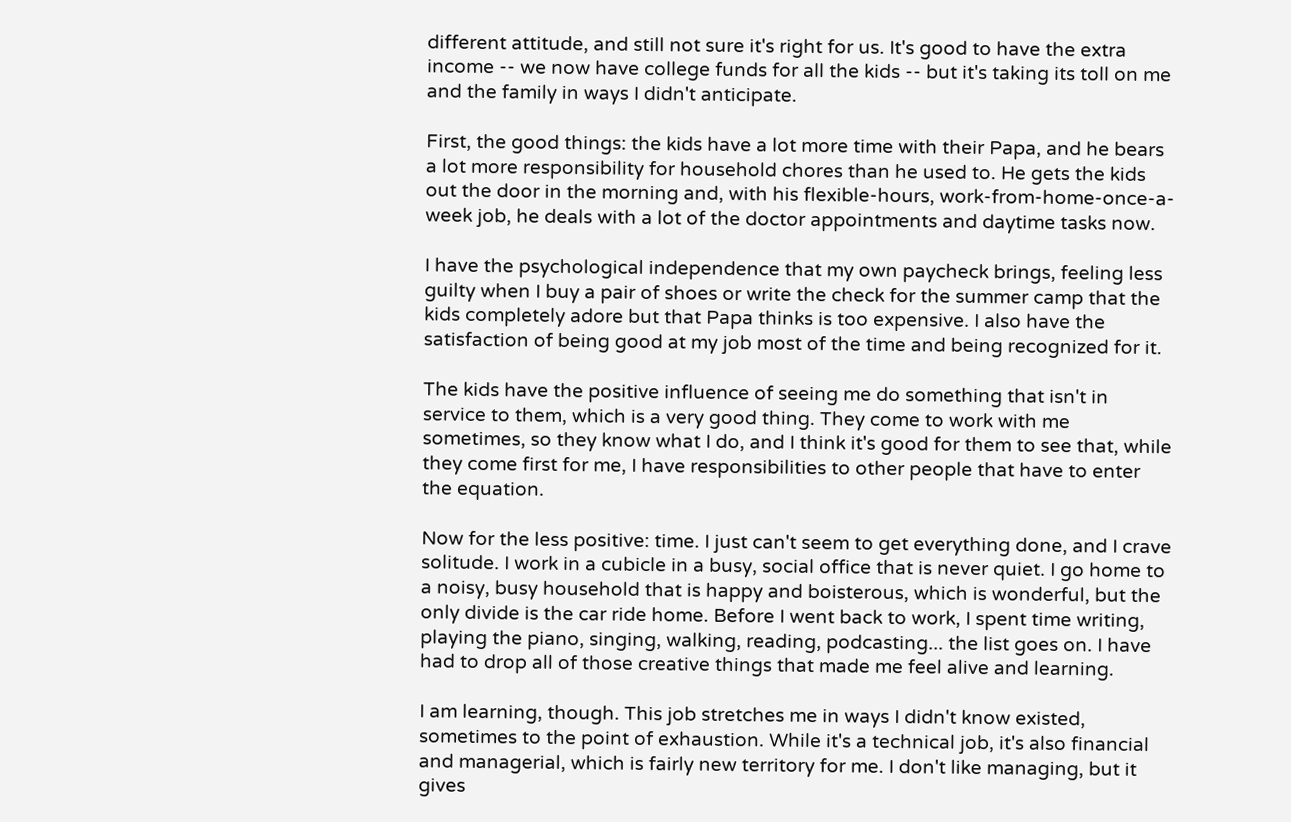different attitude, and still not sure it's right for us. It's good to have the extra income -- we now have college funds for all the kids -- but it's taking its toll on me and the family in ways I didn't anticipate.

First, the good things: the kids have a lot more time with their Papa, and he bears a lot more responsibility for household chores than he used to. He gets the kids out the door in the morning and, with his flexible-hours, work-from-home-once-a-week job, he deals with a lot of the doctor appointments and daytime tasks now.

I have the psychological independence that my own paycheck brings, feeling less guilty when I buy a pair of shoes or write the check for the summer camp that the kids completely adore but that Papa thinks is too expensive. I also have the satisfaction of being good at my job most of the time and being recognized for it.

The kids have the positive influence of seeing me do something that isn't in service to them, which is a very good thing. They come to work with me sometimes, so they know what I do, and I think it's good for them to see that, while they come first for me, I have responsibilities to other people that have to enter the equation.

Now for the less positive: time. I just can't seem to get everything done, and I crave solitude. I work in a cubicle in a busy, social office that is never quiet. I go home to a noisy, busy household that is happy and boisterous, which is wonderful, but the only divide is the car ride home. Before I went back to work, I spent time writing, playing the piano, singing, walking, reading, podcasting... the list goes on. I have had to drop all of those creative things that made me feel alive and learning.

I am learning, though. This job stretches me in ways I didn't know existed, sometimes to the point of exhaustion. While it's a technical job, it's also financial and managerial, which is fairly new territory for me. I don't like managing, but it gives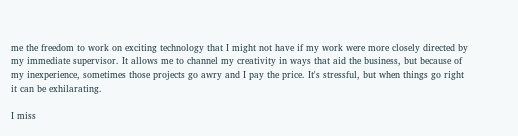me the freedom to work on exciting technology that I might not have if my work were more closely directed by my immediate supervisor. It allows me to channel my creativity in ways that aid the business, but because of my inexperience, sometimes those projects go awry and I pay the price. It's stressful, but when things go right it can be exhilarating.

I miss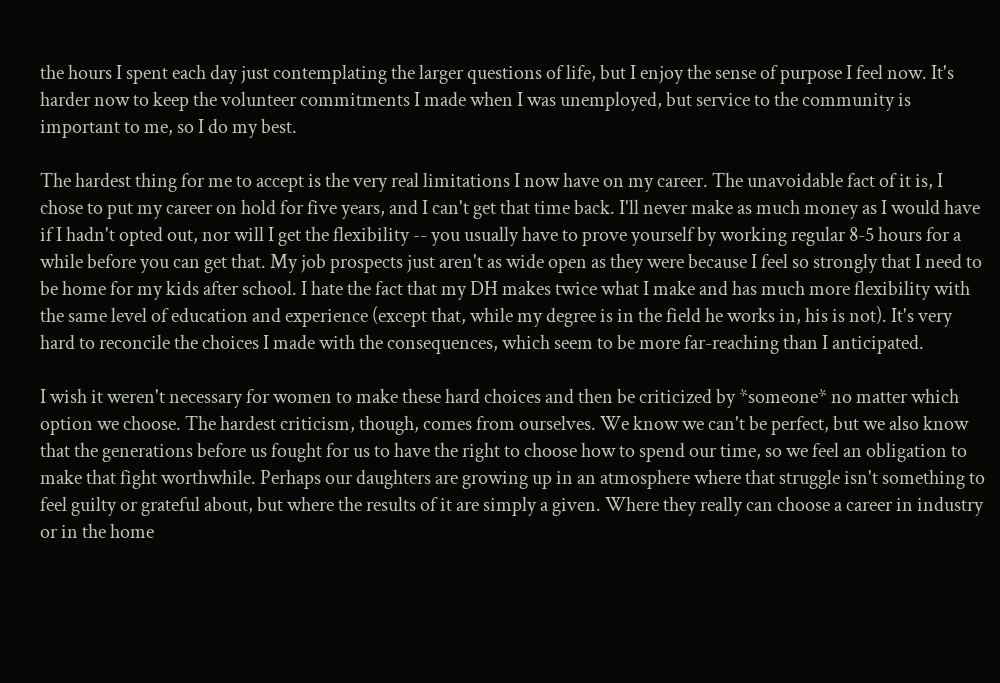the hours I spent each day just contemplating the larger questions of life, but I enjoy the sense of purpose I feel now. It's harder now to keep the volunteer commitments I made when I was unemployed, but service to the community is important to me, so I do my best.

The hardest thing for me to accept is the very real limitations I now have on my career. The unavoidable fact of it is, I chose to put my career on hold for five years, and I can't get that time back. I'll never make as much money as I would have if I hadn't opted out, nor will I get the flexibility -- you usually have to prove yourself by working regular 8-5 hours for a while before you can get that. My job prospects just aren't as wide open as they were because I feel so strongly that I need to be home for my kids after school. I hate the fact that my DH makes twice what I make and has much more flexibility with the same level of education and experience (except that, while my degree is in the field he works in, his is not). It's very hard to reconcile the choices I made with the consequences, which seem to be more far-reaching than I anticipated.

I wish it weren't necessary for women to make these hard choices and then be criticized by *someone* no matter which option we choose. The hardest criticism, though, comes from ourselves. We know we can't be perfect, but we also know that the generations before us fought for us to have the right to choose how to spend our time, so we feel an obligation to make that fight worthwhile. Perhaps our daughters are growing up in an atmosphere where that struggle isn't something to feel guilty or grateful about, but where the results of it are simply a given. Where they really can choose a career in industry or in the home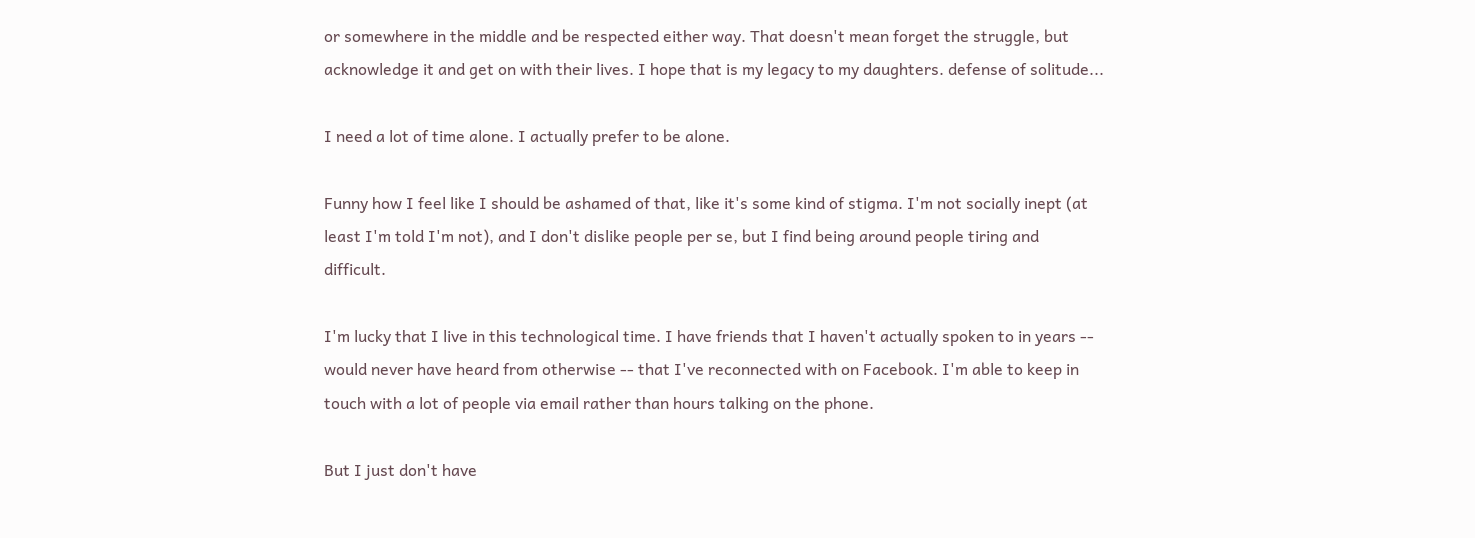or somewhere in the middle and be respected either way. That doesn't mean forget the struggle, but acknowledge it and get on with their lives. I hope that is my legacy to my daughters. defense of solitude...

I need a lot of time alone. I actually prefer to be alone.

Funny how I feel like I should be ashamed of that, like it's some kind of stigma. I'm not socially inept (at least I'm told I'm not), and I don't dislike people per se, but I find being around people tiring and difficult.

I'm lucky that I live in this technological time. I have friends that I haven't actually spoken to in years -- would never have heard from otherwise -- that I've reconnected with on Facebook. I'm able to keep in touch with a lot of people via email rather than hours talking on the phone.

But I just don't have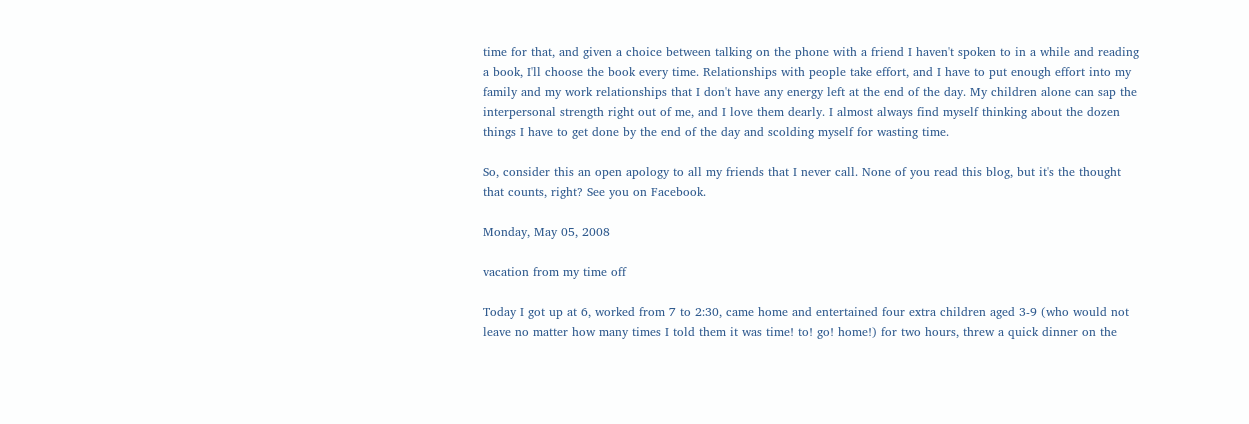time for that, and given a choice between talking on the phone with a friend I haven't spoken to in a while and reading a book, I'll choose the book every time. Relationships with people take effort, and I have to put enough effort into my family and my work relationships that I don't have any energy left at the end of the day. My children alone can sap the interpersonal strength right out of me, and I love them dearly. I almost always find myself thinking about the dozen things I have to get done by the end of the day and scolding myself for wasting time.

So, consider this an open apology to all my friends that I never call. None of you read this blog, but it's the thought that counts, right? See you on Facebook.

Monday, May 05, 2008

vacation from my time off

Today I got up at 6, worked from 7 to 2:30, came home and entertained four extra children aged 3-9 (who would not leave no matter how many times I told them it was time! to! go! home!) for two hours, threw a quick dinner on the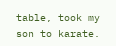table, took my son to karate.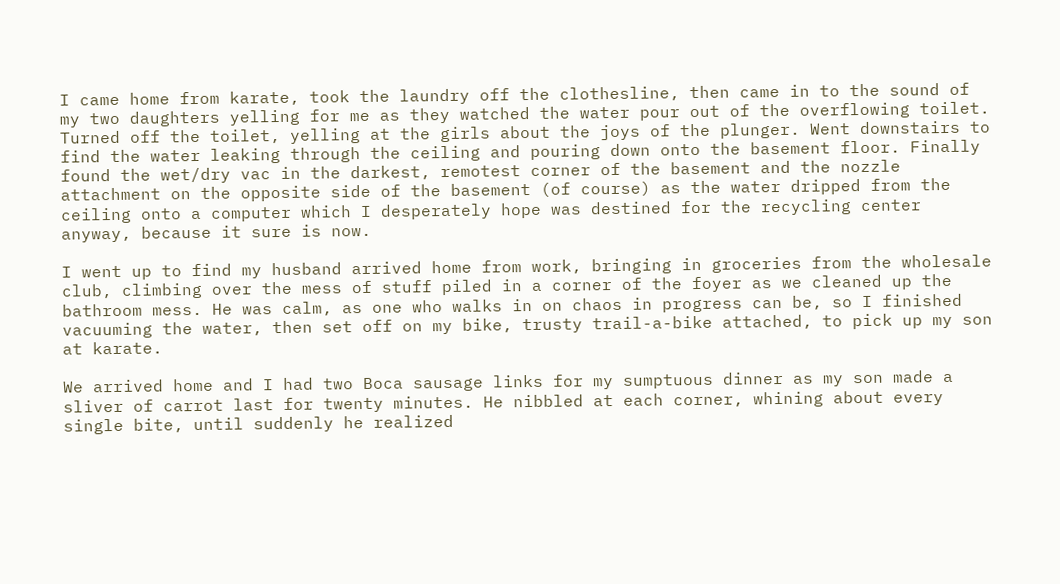I came home from karate, took the laundry off the clothesline, then came in to the sound of my two daughters yelling for me as they watched the water pour out of the overflowing toilet. Turned off the toilet, yelling at the girls about the joys of the plunger. Went downstairs to find the water leaking through the ceiling and pouring down onto the basement floor. Finally found the wet/dry vac in the darkest, remotest corner of the basement and the nozzle attachment on the opposite side of the basement (of course) as the water dripped from the ceiling onto a computer which I desperately hope was destined for the recycling center anyway, because it sure is now.

I went up to find my husband arrived home from work, bringing in groceries from the wholesale club, climbing over the mess of stuff piled in a corner of the foyer as we cleaned up the bathroom mess. He was calm, as one who walks in on chaos in progress can be, so I finished vacuuming the water, then set off on my bike, trusty trail-a-bike attached, to pick up my son at karate.

We arrived home and I had two Boca sausage links for my sumptuous dinner as my son made a sliver of carrot last for twenty minutes. He nibbled at each corner, whining about every single bite, until suddenly he realized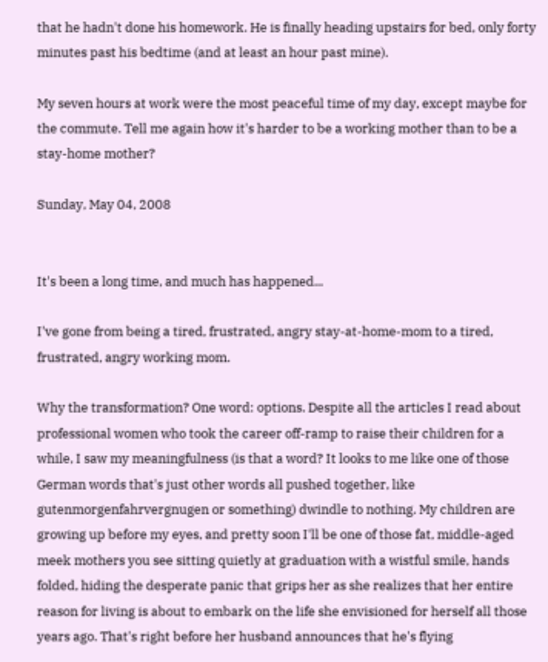that he hadn't done his homework. He is finally heading upstairs for bed, only forty minutes past his bedtime (and at least an hour past mine).

My seven hours at work were the most peaceful time of my day, except maybe for the commute. Tell me again how it's harder to be a working mother than to be a stay-home mother?

Sunday, May 04, 2008


It's been a long time, and much has happened...

I've gone from being a tired, frustrated, angry stay-at-home-mom to a tired, frustrated, angry working mom.

Why the transformation? One word: options. Despite all the articles I read about professional women who took the career off-ramp to raise their children for a while, I saw my meaningfulness (is that a word? It looks to me like one of those German words that's just other words all pushed together, like gutenmorgenfahrvergnugen or something) dwindle to nothing. My children are growing up before my eyes, and pretty soon I'll be one of those fat, middle-aged meek mothers you see sitting quietly at graduation with a wistful smile, hands folded, hiding the desperate panic that grips her as she realizes that her entire reason for living is about to embark on the life she envisioned for herself all those years ago. That's right before her husband announces that he's flying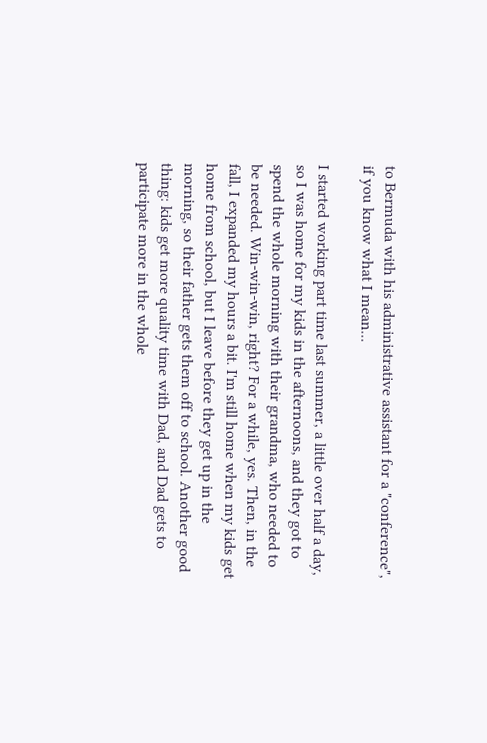to Bermuda with his administrative assistant for a "conference", if you know what I mean...

I started working part time last summer, a little over half a day, so I was home for my kids in the afternoons, and they got to spend the whole morning with their grandma, who needed to be needed. Win-win-win, right? For a while, yes. Then, in the fall, I expanded my hours a bit. I'm still home when my kids get home from school, but I leave before they get up in the morning, so their father gets them off to school. Another good thing: kids get more quality time with Dad, and Dad gets to participate more in the whole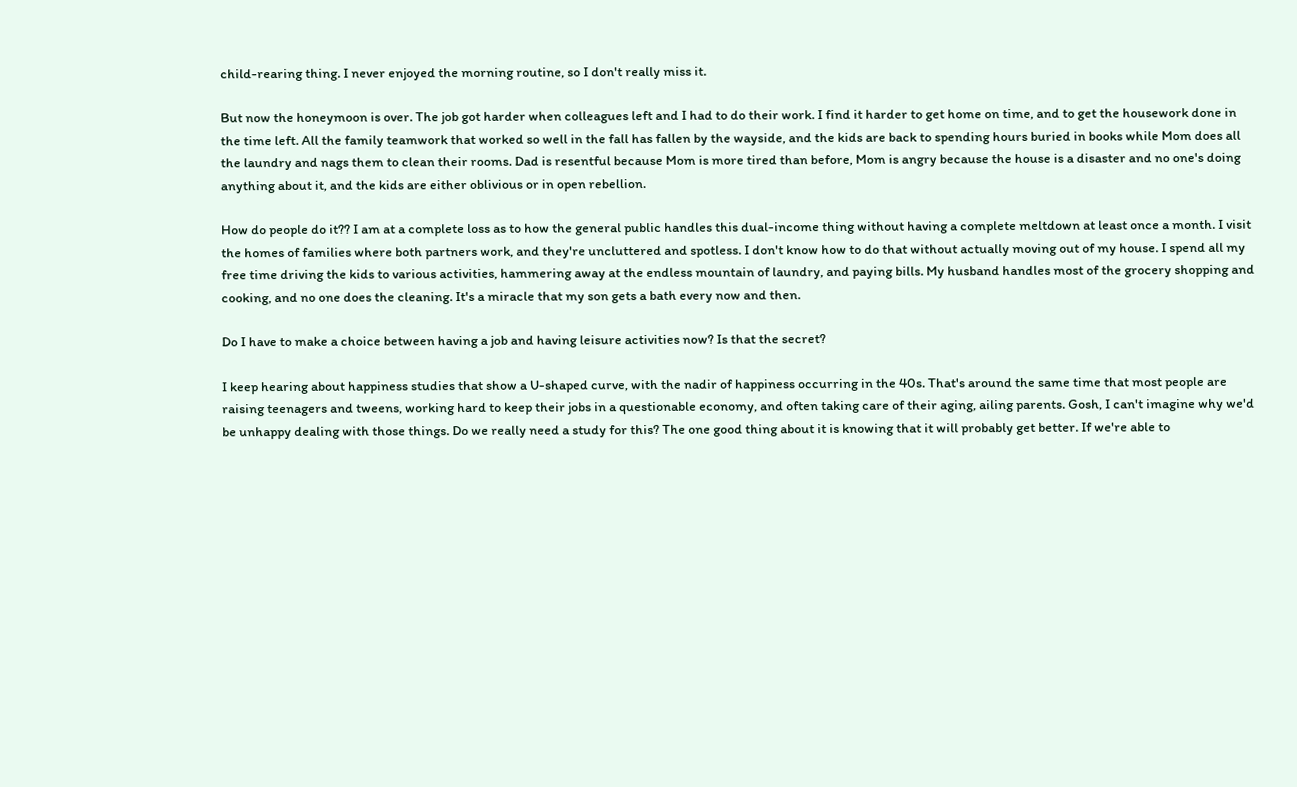child-rearing thing. I never enjoyed the morning routine, so I don't really miss it.

But now the honeymoon is over. The job got harder when colleagues left and I had to do their work. I find it harder to get home on time, and to get the housework done in the time left. All the family teamwork that worked so well in the fall has fallen by the wayside, and the kids are back to spending hours buried in books while Mom does all the laundry and nags them to clean their rooms. Dad is resentful because Mom is more tired than before, Mom is angry because the house is a disaster and no one's doing anything about it, and the kids are either oblivious or in open rebellion.

How do people do it?? I am at a complete loss as to how the general public handles this dual-income thing without having a complete meltdown at least once a month. I visit the homes of families where both partners work, and they're uncluttered and spotless. I don't know how to do that without actually moving out of my house. I spend all my free time driving the kids to various activities, hammering away at the endless mountain of laundry, and paying bills. My husband handles most of the grocery shopping and cooking, and no one does the cleaning. It's a miracle that my son gets a bath every now and then.

Do I have to make a choice between having a job and having leisure activities now? Is that the secret?

I keep hearing about happiness studies that show a U-shaped curve, with the nadir of happiness occurring in the 40s. That's around the same time that most people are raising teenagers and tweens, working hard to keep their jobs in a questionable economy, and often taking care of their aging, ailing parents. Gosh, I can't imagine why we'd be unhappy dealing with those things. Do we really need a study for this? The one good thing about it is knowing that it will probably get better. If we're able to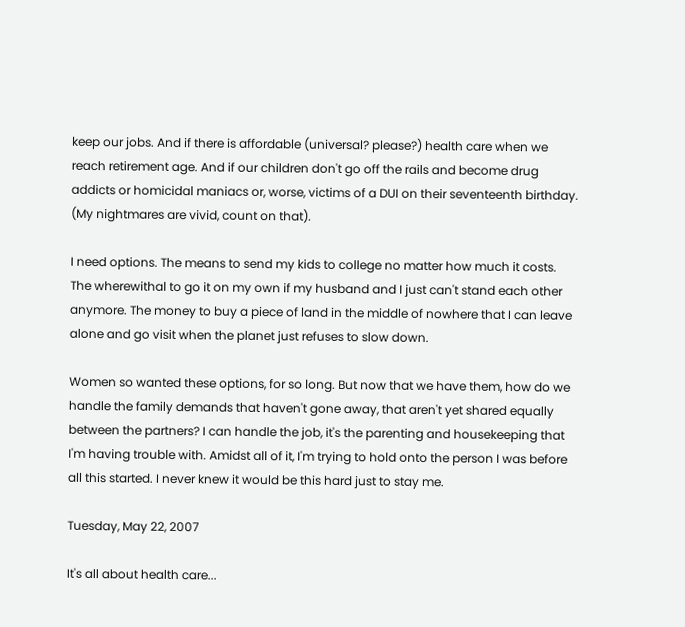keep our jobs. And if there is affordable (universal? please?) health care when we reach retirement age. And if our children don't go off the rails and become drug addicts or homicidal maniacs or, worse, victims of a DUI on their seventeenth birthday. (My nightmares are vivid, count on that).

I need options. The means to send my kids to college no matter how much it costs. The wherewithal to go it on my own if my husband and I just can't stand each other anymore. The money to buy a piece of land in the middle of nowhere that I can leave alone and go visit when the planet just refuses to slow down.

Women so wanted these options, for so long. But now that we have them, how do we handle the family demands that haven't gone away, that aren't yet shared equally between the partners? I can handle the job, it's the parenting and housekeeping that I'm having trouble with. Amidst all of it, I'm trying to hold onto the person I was before all this started. I never knew it would be this hard just to stay me.

Tuesday, May 22, 2007

It's all about health care...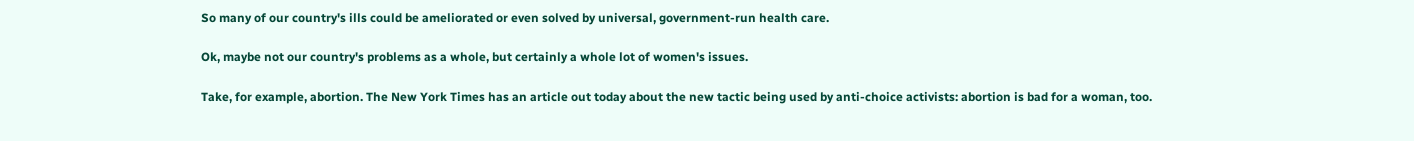So many of our country's ills could be ameliorated or even solved by universal, government-run health care.

Ok, maybe not our country's problems as a whole, but certainly a whole lot of women's issues.

Take, for example, abortion. The New York Times has an article out today about the new tactic being used by anti-choice activists: abortion is bad for a woman, too.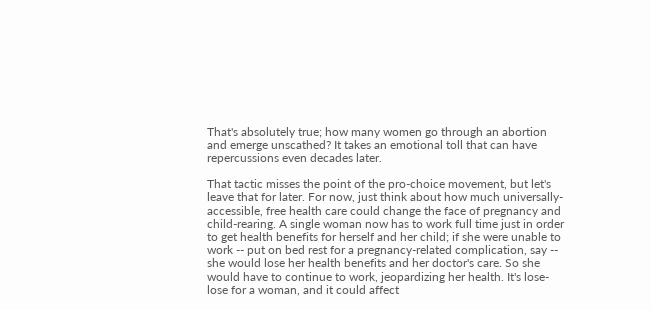That's absolutely true; how many women go through an abortion and emerge unscathed? It takes an emotional toll that can have repercussions even decades later.

That tactic misses the point of the pro-choice movement, but let's leave that for later. For now, just think about how much universally-accessible, free health care could change the face of pregnancy and child-rearing. A single woman now has to work full time just in order to get health benefits for herself and her child; if she were unable to work -- put on bed rest for a pregnancy-related complication, say -- she would lose her health benefits and her doctor's care. So she would have to continue to work, jeopardizing her health. It's lose-lose for a woman, and it could affect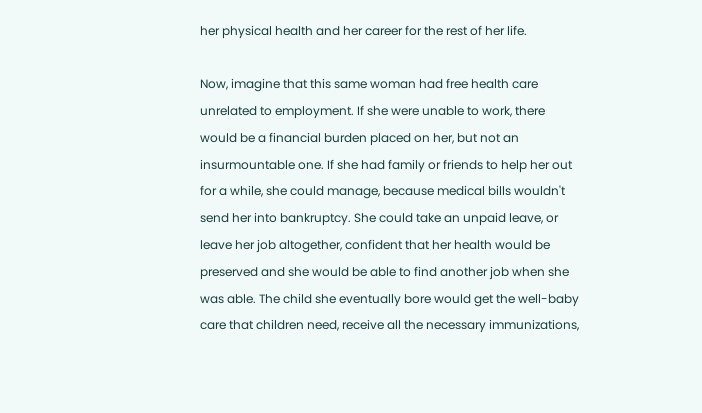her physical health and her career for the rest of her life.

Now, imagine that this same woman had free health care unrelated to employment. If she were unable to work, there would be a financial burden placed on her, but not an insurmountable one. If she had family or friends to help her out for a while, she could manage, because medical bills wouldn't send her into bankruptcy. She could take an unpaid leave, or leave her job altogether, confident that her health would be preserved and she would be able to find another job when she was able. The child she eventually bore would get the well-baby care that children need, receive all the necessary immunizations,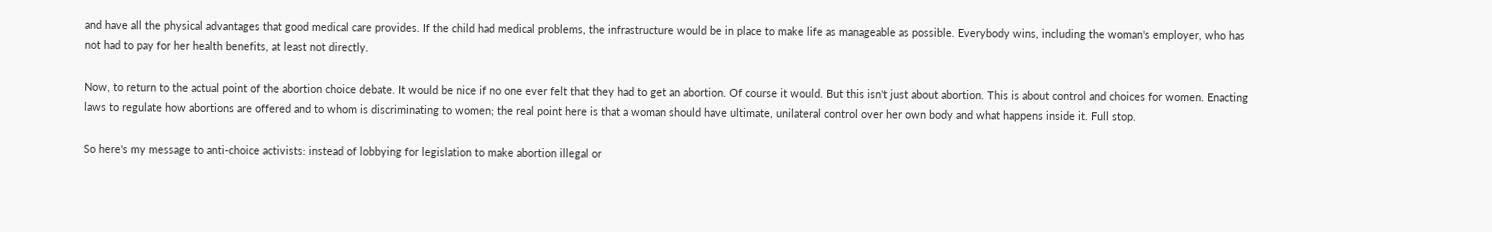and have all the physical advantages that good medical care provides. If the child had medical problems, the infrastructure would be in place to make life as manageable as possible. Everybody wins, including the woman's employer, who has not had to pay for her health benefits, at least not directly.

Now, to return to the actual point of the abortion choice debate. It would be nice if no one ever felt that they had to get an abortion. Of course it would. But this isn't just about abortion. This is about control and choices for women. Enacting laws to regulate how abortions are offered and to whom is discriminating to women; the real point here is that a woman should have ultimate, unilateral control over her own body and what happens inside it. Full stop.

So here's my message to anti-choice activists: instead of lobbying for legislation to make abortion illegal or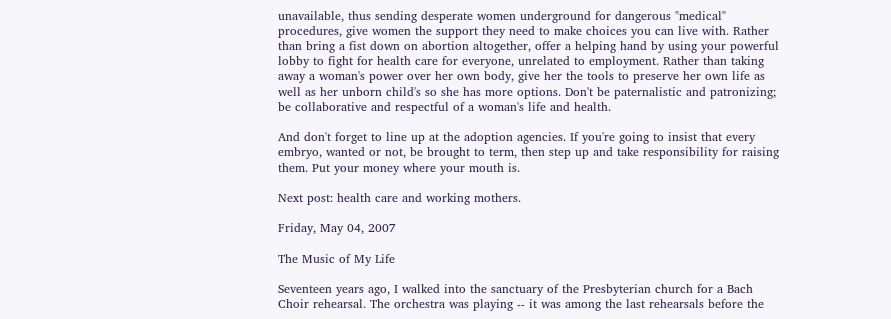unavailable, thus sending desperate women underground for dangerous "medical" procedures, give women the support they need to make choices you can live with. Rather than bring a fist down on abortion altogether, offer a helping hand by using your powerful lobby to fight for health care for everyone, unrelated to employment. Rather than taking away a woman's power over her own body, give her the tools to preserve her own life as well as her unborn child's so she has more options. Don't be paternalistic and patronizing; be collaborative and respectful of a woman's life and health.

And don't forget to line up at the adoption agencies. If you're going to insist that every embryo, wanted or not, be brought to term, then step up and take responsibility for raising them. Put your money where your mouth is.

Next post: health care and working mothers.

Friday, May 04, 2007

The Music of My Life

Seventeen years ago, I walked into the sanctuary of the Presbyterian church for a Bach Choir rehearsal. The orchestra was playing -- it was among the last rehearsals before the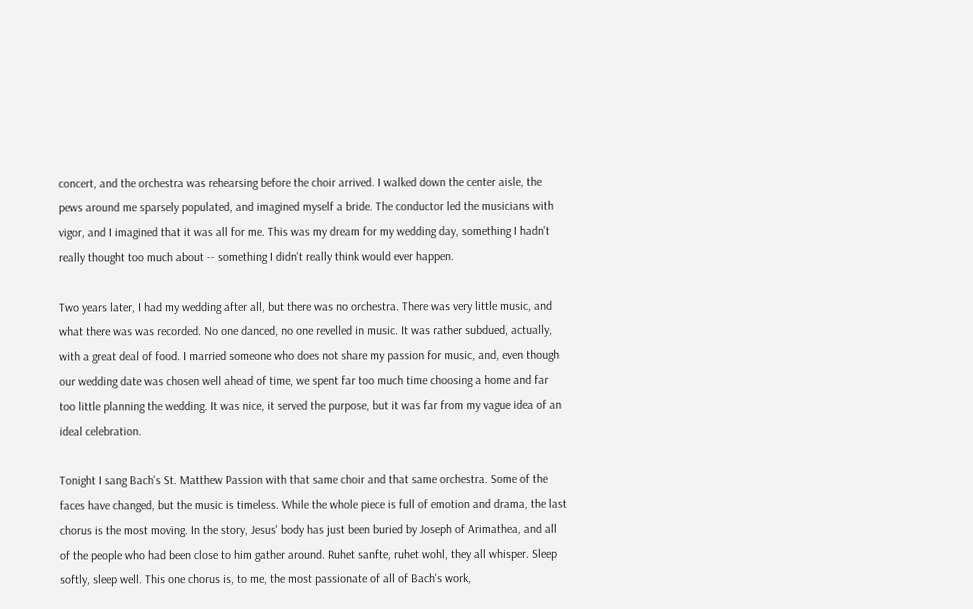concert, and the orchestra was rehearsing before the choir arrived. I walked down the center aisle, the pews around me sparsely populated, and imagined myself a bride. The conductor led the musicians with vigor, and I imagined that it was all for me. This was my dream for my wedding day, something I hadn't really thought too much about -- something I didn't really think would ever happen.

Two years later, I had my wedding after all, but there was no orchestra. There was very little music, and what there was was recorded. No one danced, no one revelled in music. It was rather subdued, actually, with a great deal of food. I married someone who does not share my passion for music, and, even though our wedding date was chosen well ahead of time, we spent far too much time choosing a home and far too little planning the wedding. It was nice, it served the purpose, but it was far from my vague idea of an ideal celebration.

Tonight I sang Bach's St. Matthew Passion with that same choir and that same orchestra. Some of the faces have changed, but the music is timeless. While the whole piece is full of emotion and drama, the last chorus is the most moving. In the story, Jesus' body has just been buried by Joseph of Arimathea, and all of the people who had been close to him gather around. Ruhet sanfte, ruhet wohl, they all whisper. Sleep softly, sleep well. This one chorus is, to me, the most passionate of all of Bach's work,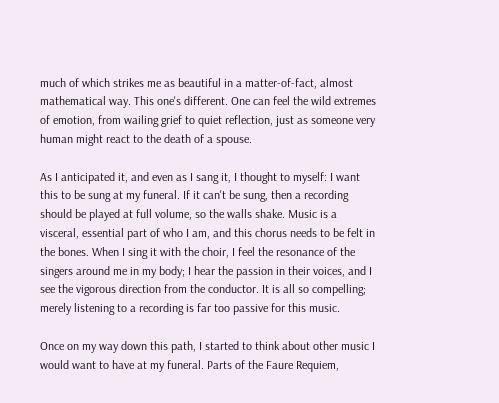much of which strikes me as beautiful in a matter-of-fact, almost mathematical way. This one's different. One can feel the wild extremes of emotion, from wailing grief to quiet reflection, just as someone very human might react to the death of a spouse.

As I anticipated it, and even as I sang it, I thought to myself: I want this to be sung at my funeral. If it can't be sung, then a recording should be played at full volume, so the walls shake. Music is a visceral, essential part of who I am, and this chorus needs to be felt in the bones. When I sing it with the choir, I feel the resonance of the singers around me in my body; I hear the passion in their voices, and I see the vigorous direction from the conductor. It is all so compelling; merely listening to a recording is far too passive for this music.

Once on my way down this path, I started to think about other music I would want to have at my funeral. Parts of the Faure Requiem,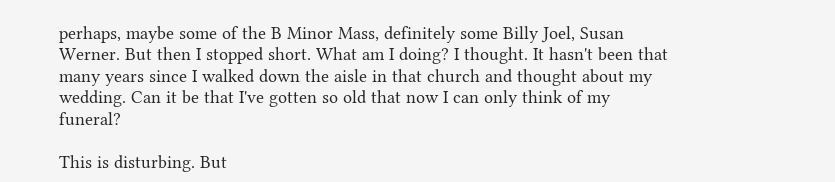perhaps, maybe some of the B Minor Mass, definitely some Billy Joel, Susan Werner. But then I stopped short. What am I doing? I thought. It hasn't been that many years since I walked down the aisle in that church and thought about my wedding. Can it be that I've gotten so old that now I can only think of my funeral?

This is disturbing. But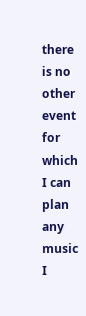there is no other event for which I can plan any music I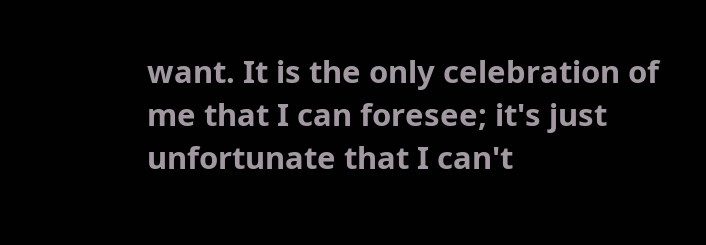want. It is the only celebration of me that I can foresee; it's just unfortunate that I can't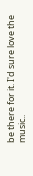be there for it. I'd sure love the music..